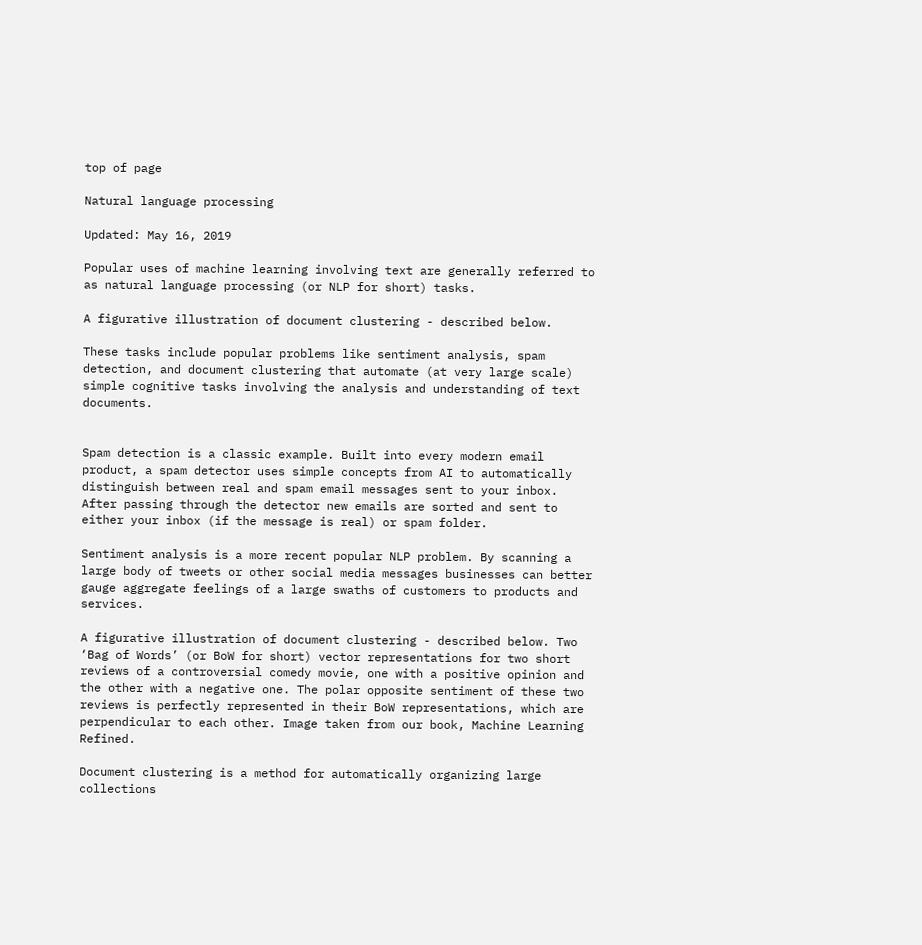top of page

Natural language processing

Updated: May 16, 2019

Popular uses of machine learning involving text are generally referred to as natural language processing (or NLP for short) tasks.

A figurative illustration of document clustering - described below.

These tasks include popular problems like sentiment analysis, spam detection, and document clustering that automate (at very large scale) simple cognitive tasks involving the analysis and understanding of text documents.


Spam detection is a classic example. Built into every modern email product, a spam detector uses simple concepts from AI to automatically distinguish between real and spam email messages sent to your inbox.  After passing through the detector new emails are sorted and sent to either your inbox (if the message is real) or spam folder.

Sentiment analysis is a more recent popular NLP problem. By scanning a large body of tweets or other social media messages businesses can better gauge aggregate feelings of a large swaths of customers to products and services.

A figurative illustration of document clustering - described below. Two ‘Bag of Words’ (or BoW for short) vector representations for two short reviews of a controversial comedy movie, one with a positive opinion and the other with a negative one. The polar opposite sentiment of these two reviews is perfectly represented in their BoW representations, which are perpendicular to each other. Image taken from our book, Machine Learning Refined.

Document clustering is a method for automatically organizing large collections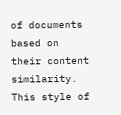of documents based on their content similarity.  This style of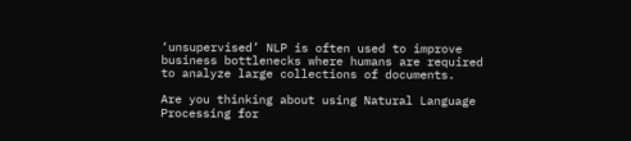‘unsupervised’ NLP is often used to improve business bottlenecks where humans are required to analyze large collections of documents.

Are you thinking about using Natural Language Processing for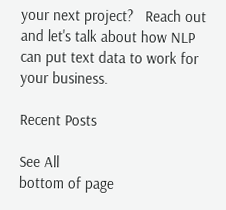your next project?   Reach out and let's talk about how NLP can put text data to work for your business.

Recent Posts

See All
bottom of page